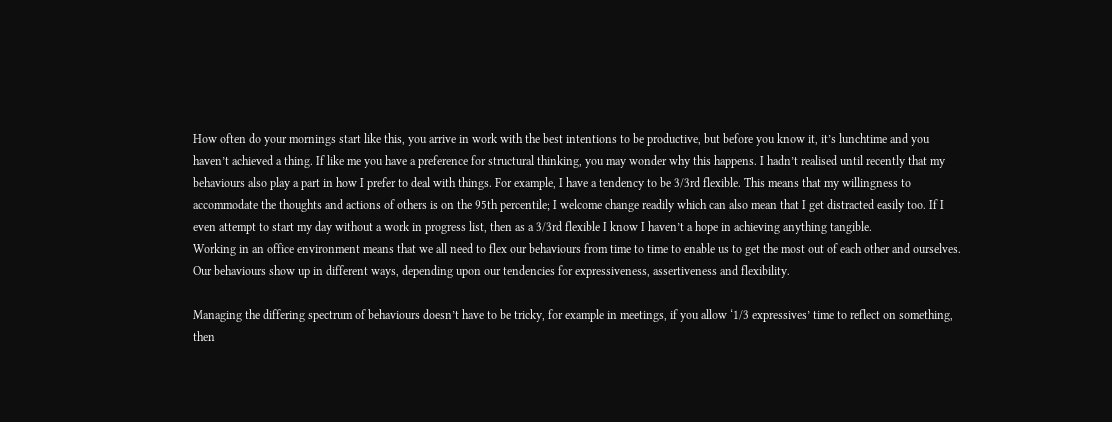How often do your mornings start like this, you arrive in work with the best intentions to be productive, but before you know it, it’s lunchtime and you haven’t achieved a thing. If like me you have a preference for structural thinking, you may wonder why this happens. I hadn’t realised until recently that my behaviours also play a part in how I prefer to deal with things. For example, I have a tendency to be 3/3rd flexible. This means that my willingness to accommodate the thoughts and actions of others is on the 95th percentile; I welcome change readily which can also mean that I get distracted easily too. If I even attempt to start my day without a work in progress list, then as a 3/3rd flexible I know I haven’t a hope in achieving anything tangible.
Working in an office environment means that we all need to flex our behaviours from time to time to enable us to get the most out of each other and ourselves. Our behaviours show up in different ways, depending upon our tendencies for expressiveness, assertiveness and flexibility.

Managing the differing spectrum of behaviours doesn’t have to be tricky, for example in meetings, if you allow ‘1/3 expressives’ time to reflect on something, then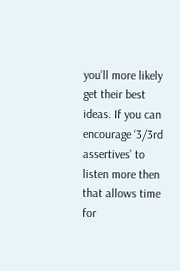you’ll more likely get their best ideas. If you can encourage ‘3/3rd assertives’ to listen more then that allows time for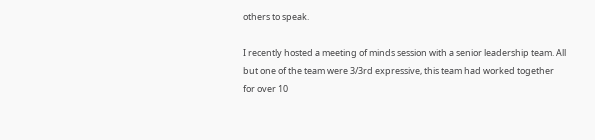others to speak.

I recently hosted a meeting of minds session with a senior leadership team. All but one of the team were 3/3rd expressive, this team had worked together for over 10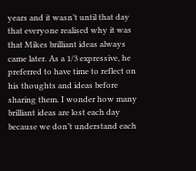years and it wasn’t until that day that everyone realised why it was that Mikes brilliant ideas always came later. As a 1/3 expressive, he preferred to have time to reflect on his thoughts and ideas before sharing them. I wonder how many brilliant ideas are lost each day because we don’t understand each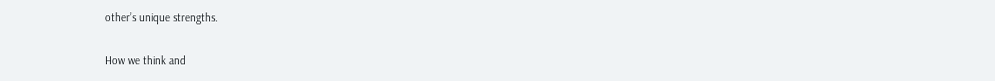other’s unique strengths.

How we think and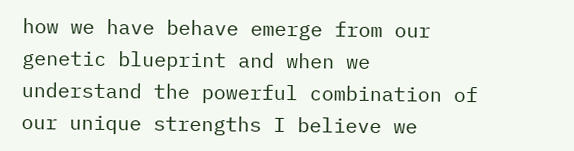how we have behave emerge from our genetic blueprint and when we understand the powerful combination of our unique strengths I believe we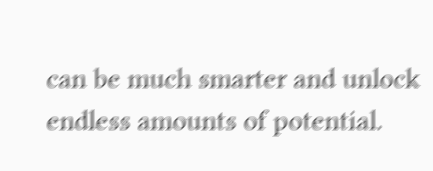can be much smarter and unlock endless amounts of potential.